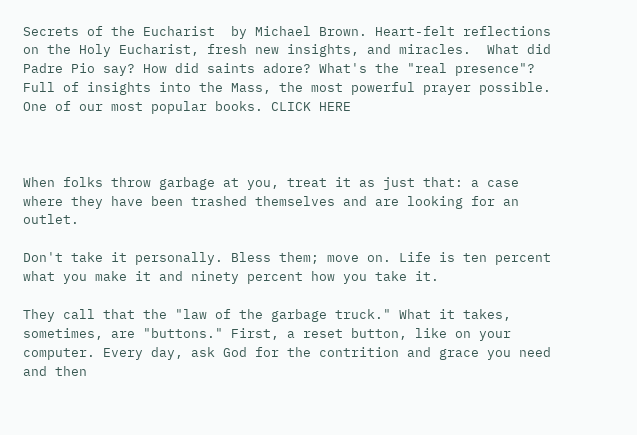Secrets of the Eucharist  by Michael Brown. Heart-felt reflections on the Holy Eucharist, fresh new insights, and miracles.  What did Padre Pio say? How did saints adore? What's the "real presence"? Full of insights into the Mass, the most powerful prayer possible. One of our most popular books. CLICK HERE



When folks throw garbage at you, treat it as just that: a case where they have been trashed themselves and are looking for an outlet.

Don't take it personally. Bless them; move on. Life is ten percent what you make it and ninety percent how you take it.

They call that the "law of the garbage truck." What it takes, sometimes, are "buttons." First, a reset button, like on your computer. Every day, ask God for the contrition and grace you need and then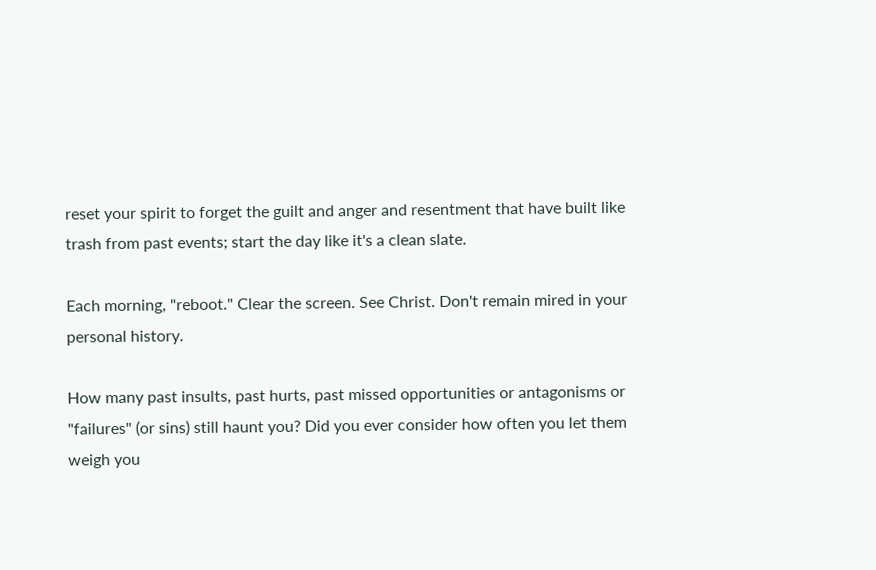reset your spirit to forget the guilt and anger and resentment that have built like trash from past events; start the day like it's a clean slate.

Each morning, "reboot." Clear the screen. See Christ. Don't remain mired in your personal history.

How many past insults, past hurts, past missed opportunities or antagonisms or "failures" (or sins) still haunt you? Did you ever consider how often you let them weigh you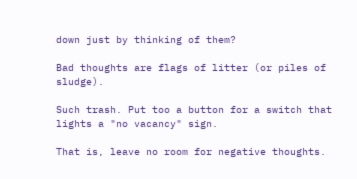down just by thinking of them?

Bad thoughts are flags of litter (or piles of sludge).

Such trash. Put too a button for a switch that lights a "no vacancy" sign.

That is, leave no room for negative thoughts.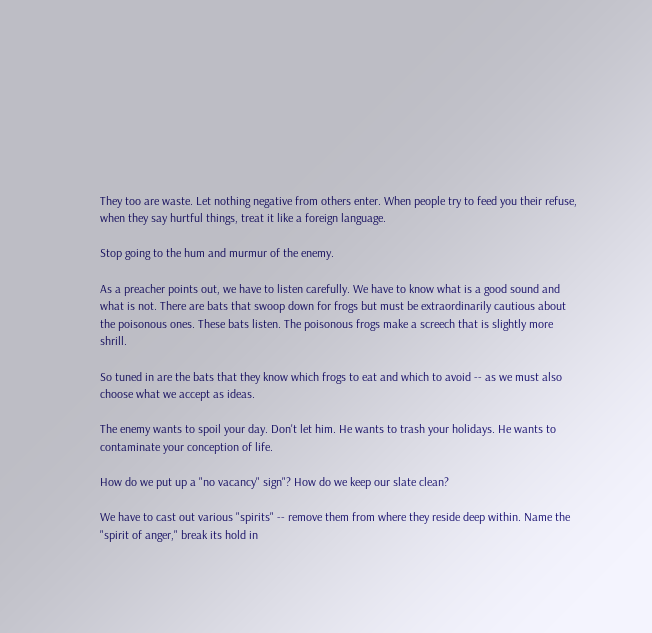They too are waste. Let nothing negative from others enter. When people try to feed you their refuse, when they say hurtful things, treat it like a foreign language.

Stop going to the hum and murmur of the enemy.

As a preacher points out, we have to listen carefully. We have to know what is a good sound and what is not. There are bats that swoop down for frogs but must be extraordinarily cautious about the poisonous ones. These bats listen. The poisonous frogs make a screech that is slightly more shrill.

So tuned in are the bats that they know which frogs to eat and which to avoid -- as we must also choose what we accept as ideas.

The enemy wants to spoil your day. Don't let him. He wants to trash your holidays. He wants to contaminate your conception of life.

How do we put up a "no vacancy" sign"? How do we keep our slate clean?

We have to cast out various "spirits" -- remove them from where they reside deep within. Name the "spirit of anger," break its hold in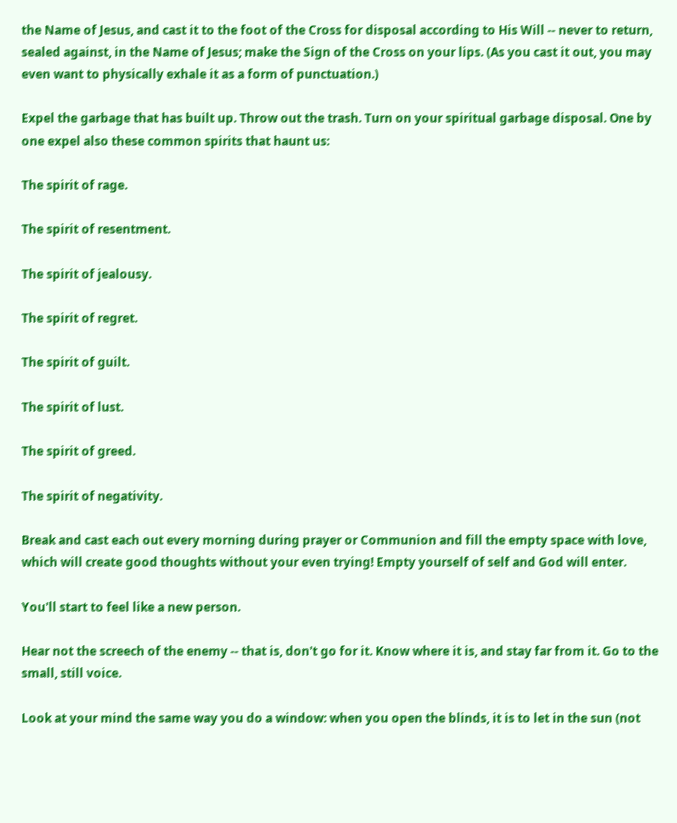the Name of Jesus, and cast it to the foot of the Cross for disposal according to His Will -- never to return, sealed against, in the Name of Jesus; make the Sign of the Cross on your lips. (As you cast it out, you may even want to physically exhale it as a form of punctuation.)

Expel the garbage that has built up. Throw out the trash. Turn on your spiritual garbage disposal. One by one expel also these common spirits that haunt us:

The spirit of rage.

The spirit of resentment.

The spirit of jealousy.

The spirit of regret.

The spirit of guilt.

The spirit of lust.

The spirit of greed.

The spirit of negativity.

Break and cast each out every morning during prayer or Communion and fill the empty space with love, which will create good thoughts without your even trying! Empty yourself of self and God will enter.

You'll start to feel like a new person.

Hear not the screech of the enemy -- that is, don't go for it. Know where it is, and stay far from it. Go to the small, still voice.

Look at your mind the same way you do a window: when you open the blinds, it is to let in the sun (not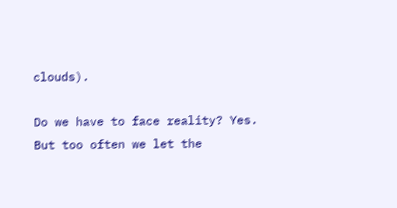clouds).

Do we have to face reality? Yes. But too often we let the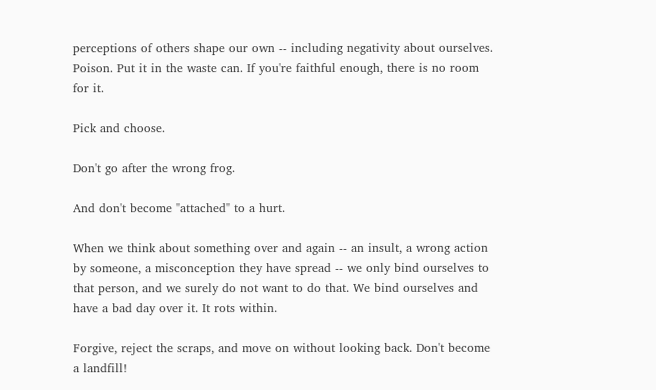perceptions of others shape our own -- including negativity about ourselves. Poison. Put it in the waste can. If you're faithful enough, there is no room for it.

Pick and choose.

Don't go after the wrong frog.

And don't become "attached" to a hurt.

When we think about something over and again -- an insult, a wrong action by someone, a misconception they have spread -- we only bind ourselves to that person, and we surely do not want to do that. We bind ourselves and have a bad day over it. It rots within.

Forgive, reject the scraps, and move on without looking back. Don't become a landfill!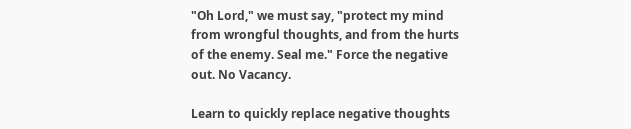"Oh Lord," we must say, "protect my mind from wrongful thoughts, and from the hurts of the enemy. Seal me." Force the negative out. No Vacancy.

Learn to quickly replace negative thoughts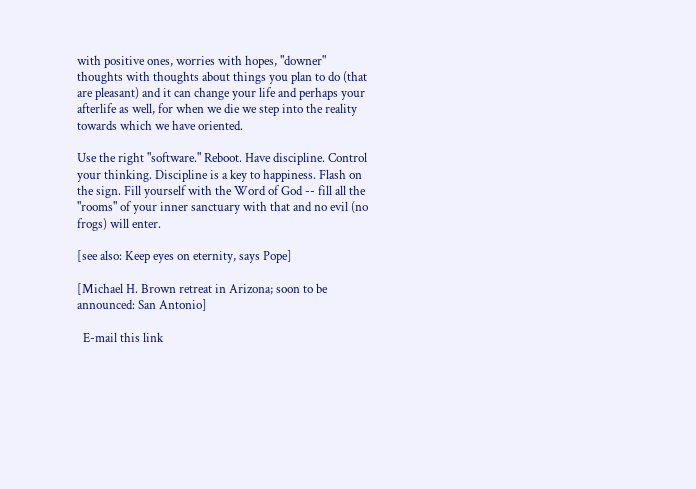with positive ones, worries with hopes, "downer" thoughts with thoughts about things you plan to do (that are pleasant) and it can change your life and perhaps your afterlife as well, for when we die we step into the reality towards which we have oriented.

Use the right "software." Reboot. Have discipline. Control your thinking. Discipline is a key to happiness. Flash on the sign. Fill yourself with the Word of God -- fill all the "rooms" of your inner sanctuary with that and no evil (no frogs) will enter.

[see also: Keep eyes on eternity, says Pope]

[Michael H. Brown retreat in Arizona; soon to be announced: San Antonio]

  E-mail this link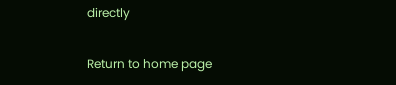directly

Return to home page